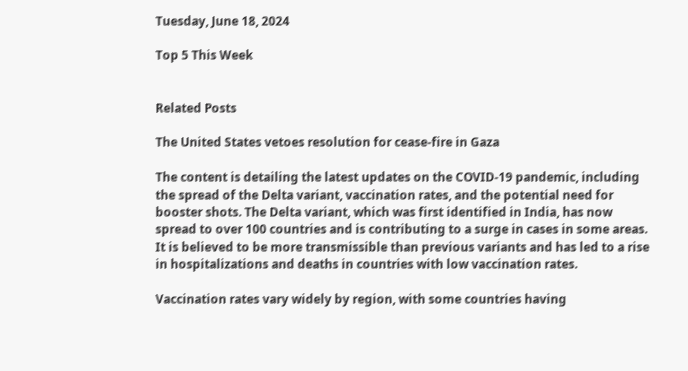Tuesday, June 18, 2024

Top 5 This Week


Related Posts

The United States vetoes resolution for cease-fire in Gaza

The content is detailing the latest updates on the COVID-19 pandemic, including the spread of the Delta variant, vaccination rates, and the potential need for booster shots. The Delta variant, which was first identified in India, has now spread to over 100 countries and is contributing to a surge in cases in some areas. It is believed to be more transmissible than previous variants and has led to a rise in hospitalizations and deaths in countries with low vaccination rates.

Vaccination rates vary widely by region, with some countries having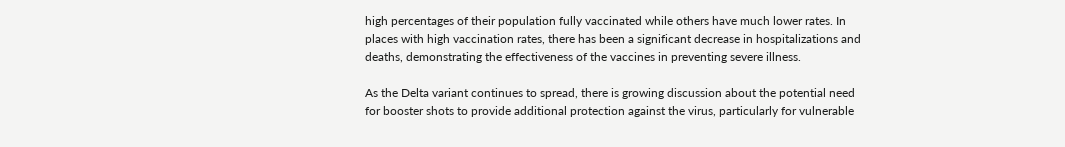high percentages of their population fully vaccinated while others have much lower rates. In places with high vaccination rates, there has been a significant decrease in hospitalizations and deaths, demonstrating the effectiveness of the vaccines in preventing severe illness.

As the Delta variant continues to spread, there is growing discussion about the potential need for booster shots to provide additional protection against the virus, particularly for vulnerable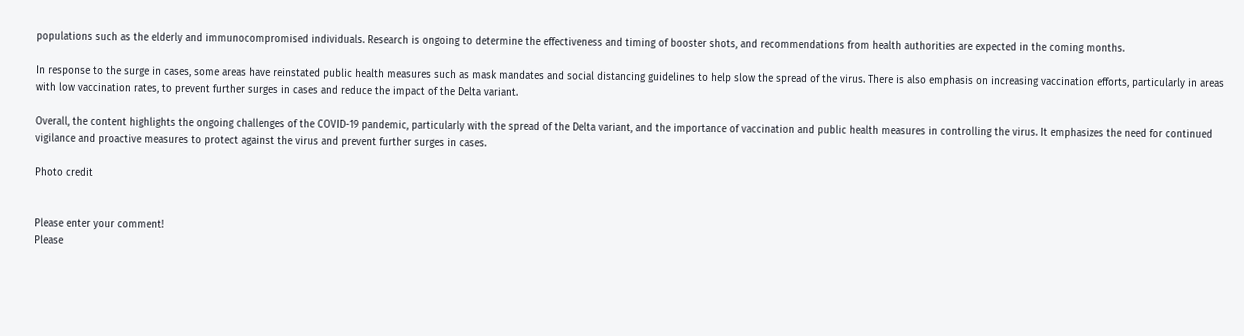populations such as the elderly and immunocompromised individuals. Research is ongoing to determine the effectiveness and timing of booster shots, and recommendations from health authorities are expected in the coming months.

In response to the surge in cases, some areas have reinstated public health measures such as mask mandates and social distancing guidelines to help slow the spread of the virus. There is also emphasis on increasing vaccination efforts, particularly in areas with low vaccination rates, to prevent further surges in cases and reduce the impact of the Delta variant.

Overall, the content highlights the ongoing challenges of the COVID-19 pandemic, particularly with the spread of the Delta variant, and the importance of vaccination and public health measures in controlling the virus. It emphasizes the need for continued vigilance and proactive measures to protect against the virus and prevent further surges in cases.

Photo credit


Please enter your comment!
Please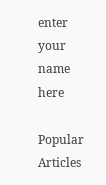enter your name here

Popular Articles